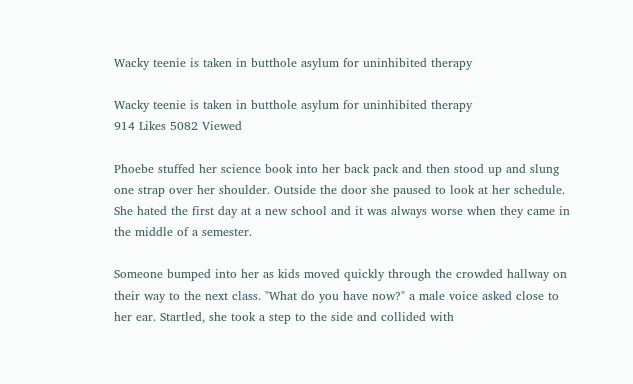Wacky teenie is taken in butthole asylum for uninhibited therapy

Wacky teenie is taken in butthole asylum for uninhibited therapy
914 Likes 5082 Viewed

Phoebe stuffed her science book into her back pack and then stood up and slung one strap over her shoulder. Outside the door she paused to look at her schedule. She hated the first day at a new school and it was always worse when they came in the middle of a semester.

Someone bumped into her as kids moved quickly through the crowded hallway on their way to the next class. "What do you have now?" a male voice asked close to her ear. Startled, she took a step to the side and collided with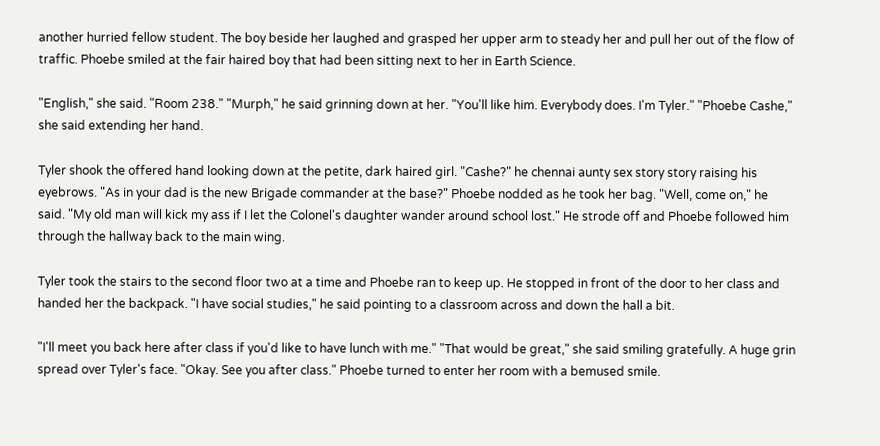another hurried fellow student. The boy beside her laughed and grasped her upper arm to steady her and pull her out of the flow of traffic. Phoebe smiled at the fair haired boy that had been sitting next to her in Earth Science.

"English," she said. "Room 238." "Murph," he said grinning down at her. "You'll like him. Everybody does. I'm Tyler." "Phoebe Cashe," she said extending her hand.

Tyler shook the offered hand looking down at the petite, dark haired girl. "Cashe?" he chennai aunty sex story story raising his eyebrows. "As in your dad is the new Brigade commander at the base?" Phoebe nodded as he took her bag. "Well, come on," he said. "My old man will kick my ass if I let the Colonel's daughter wander around school lost." He strode off and Phoebe followed him through the hallway back to the main wing.

Tyler took the stairs to the second floor two at a time and Phoebe ran to keep up. He stopped in front of the door to her class and handed her the backpack. "I have social studies," he said pointing to a classroom across and down the hall a bit.

"I'll meet you back here after class if you'd like to have lunch with me." "That would be great," she said smiling gratefully. A huge grin spread over Tyler's face. "Okay. See you after class." Phoebe turned to enter her room with a bemused smile.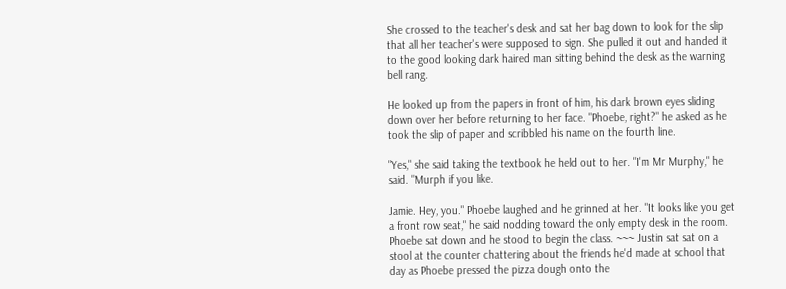She crossed to the teacher's desk and sat her bag down to look for the slip that all her teacher's were supposed to sign. She pulled it out and handed it to the good looking dark haired man sitting behind the desk as the warning bell rang.

He looked up from the papers in front of him, his dark brown eyes sliding down over her before returning to her face. "Phoebe, right?" he asked as he took the slip of paper and scribbled his name on the fourth line.

"Yes," she said taking the textbook he held out to her. "I'm Mr Murphy," he said. "Murph if you like.

Jamie. Hey, you." Phoebe laughed and he grinned at her. "It looks like you get a front row seat," he said nodding toward the only empty desk in the room. Phoebe sat down and he stood to begin the class. ~~~ Justin sat sat on a stool at the counter chattering about the friends he'd made at school that day as Phoebe pressed the pizza dough onto the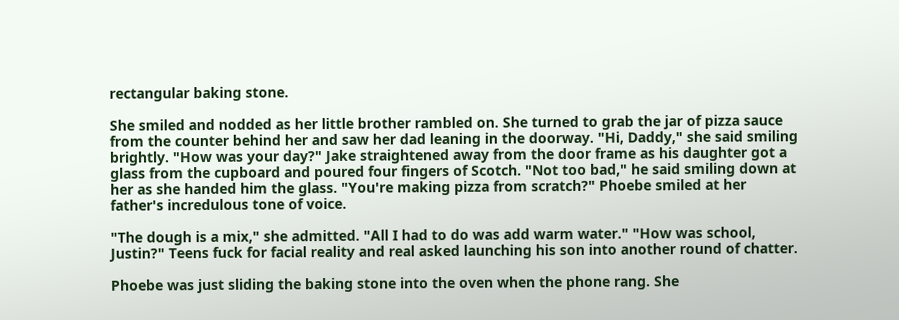rectangular baking stone.

She smiled and nodded as her little brother rambled on. She turned to grab the jar of pizza sauce from the counter behind her and saw her dad leaning in the doorway. "Hi, Daddy," she said smiling brightly. "How was your day?" Jake straightened away from the door frame as his daughter got a glass from the cupboard and poured four fingers of Scotch. "Not too bad," he said smiling down at her as she handed him the glass. "You're making pizza from scratch?" Phoebe smiled at her father's incredulous tone of voice.

"The dough is a mix," she admitted. "All I had to do was add warm water." "How was school, Justin?" Teens fuck for facial reality and real asked launching his son into another round of chatter.

Phoebe was just sliding the baking stone into the oven when the phone rang. She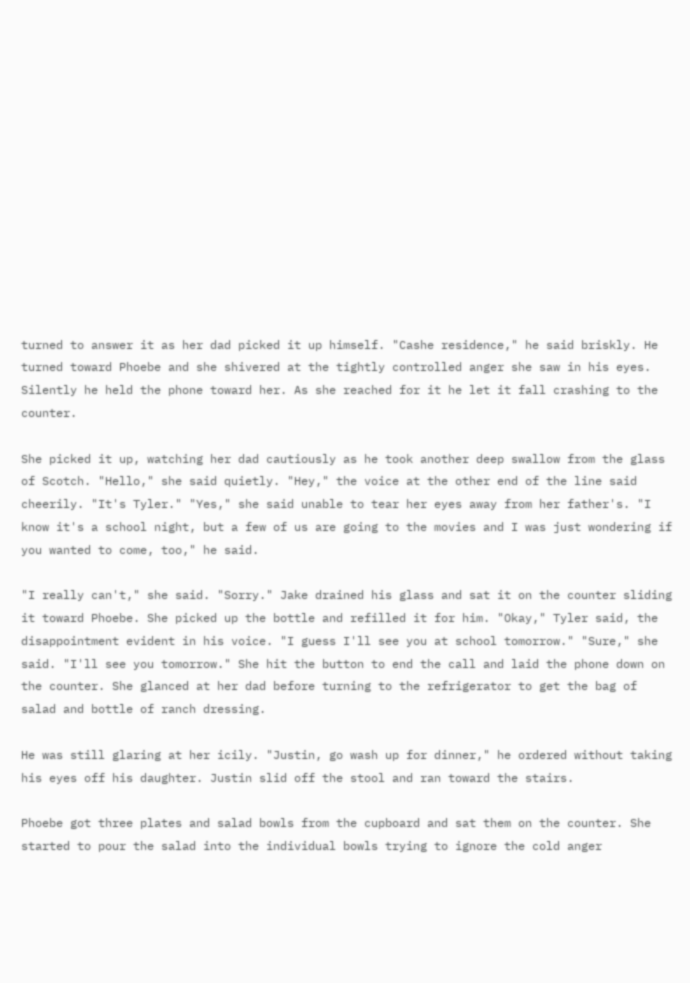turned to answer it as her dad picked it up himself. "Cashe residence," he said briskly. He turned toward Phoebe and she shivered at the tightly controlled anger she saw in his eyes. Silently he held the phone toward her. As she reached for it he let it fall crashing to the counter.

She picked it up, watching her dad cautiously as he took another deep swallow from the glass of Scotch. "Hello," she said quietly. "Hey," the voice at the other end of the line said cheerily. "It's Tyler." "Yes," she said unable to tear her eyes away from her father's. "I know it's a school night, but a few of us are going to the movies and I was just wondering if you wanted to come, too," he said.

"I really can't," she said. "Sorry." Jake drained his glass and sat it on the counter sliding it toward Phoebe. She picked up the bottle and refilled it for him. "Okay," Tyler said, the disappointment evident in his voice. "I guess I'll see you at school tomorrow." "Sure," she said. "I'll see you tomorrow." She hit the button to end the call and laid the phone down on the counter. She glanced at her dad before turning to the refrigerator to get the bag of salad and bottle of ranch dressing.

He was still glaring at her icily. "Justin, go wash up for dinner," he ordered without taking his eyes off his daughter. Justin slid off the stool and ran toward the stairs.

Phoebe got three plates and salad bowls from the cupboard and sat them on the counter. She started to pour the salad into the individual bowls trying to ignore the cold anger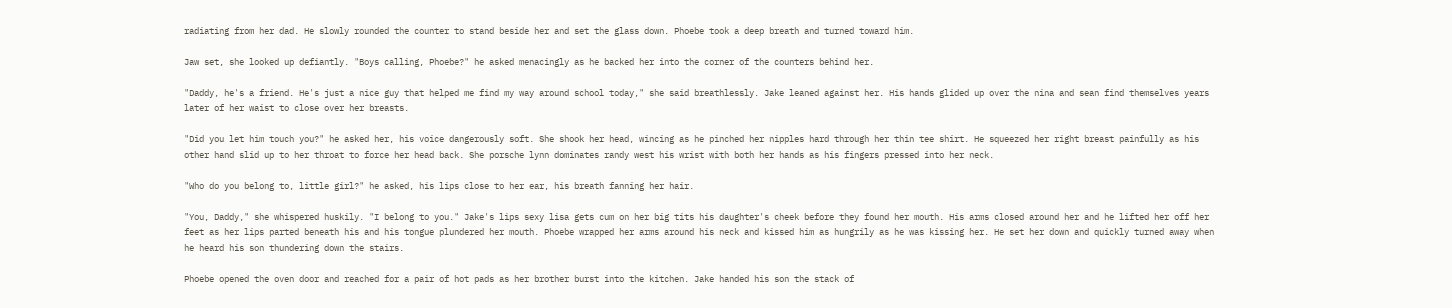radiating from her dad. He slowly rounded the counter to stand beside her and set the glass down. Phoebe took a deep breath and turned toward him.

Jaw set, she looked up defiantly. "Boys calling, Phoebe?" he asked menacingly as he backed her into the corner of the counters behind her.

"Daddy, he's a friend. He's just a nice guy that helped me find my way around school today," she said breathlessly. Jake leaned against her. His hands glided up over the nina and sean find themselves years later of her waist to close over her breasts.

"Did you let him touch you?" he asked her, his voice dangerously soft. She shook her head, wincing as he pinched her nipples hard through her thin tee shirt. He squeezed her right breast painfully as his other hand slid up to her throat to force her head back. She porsche lynn dominates randy west his wrist with both her hands as his fingers pressed into her neck.

"Who do you belong to, little girl?" he asked, his lips close to her ear, his breath fanning her hair.

"You, Daddy," she whispered huskily. "I belong to you." Jake's lips sexy lisa gets cum on her big tits his daughter's cheek before they found her mouth. His arms closed around her and he lifted her off her feet as her lips parted beneath his and his tongue plundered her mouth. Phoebe wrapped her arms around his neck and kissed him as hungrily as he was kissing her. He set her down and quickly turned away when he heard his son thundering down the stairs.

Phoebe opened the oven door and reached for a pair of hot pads as her brother burst into the kitchen. Jake handed his son the stack of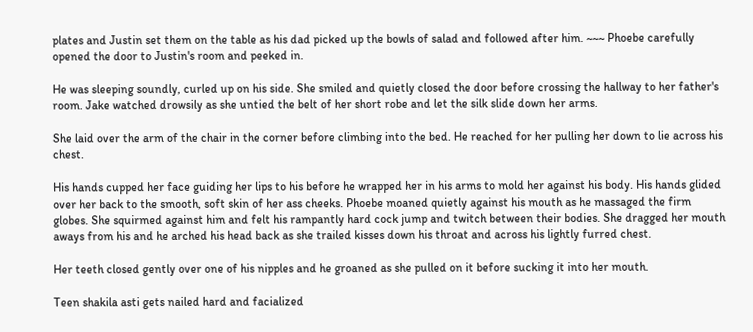plates and Justin set them on the table as his dad picked up the bowls of salad and followed after him. ~~~ Phoebe carefully opened the door to Justin's room and peeked in.

He was sleeping soundly, curled up on his side. She smiled and quietly closed the door before crossing the hallway to her father's room. Jake watched drowsily as she untied the belt of her short robe and let the silk slide down her arms.

She laid over the arm of the chair in the corner before climbing into the bed. He reached for her pulling her down to lie across his chest.

His hands cupped her face guiding her lips to his before he wrapped her in his arms to mold her against his body. His hands glided over her back to the smooth, soft skin of her ass cheeks. Phoebe moaned quietly against his mouth as he massaged the firm globes. She squirmed against him and felt his rampantly hard cock jump and twitch between their bodies. She dragged her mouth aways from his and he arched his head back as she trailed kisses down his throat and across his lightly furred chest.

Her teeth closed gently over one of his nipples and he groaned as she pulled on it before sucking it into her mouth.

Teen shakila asti gets nailed hard and facialized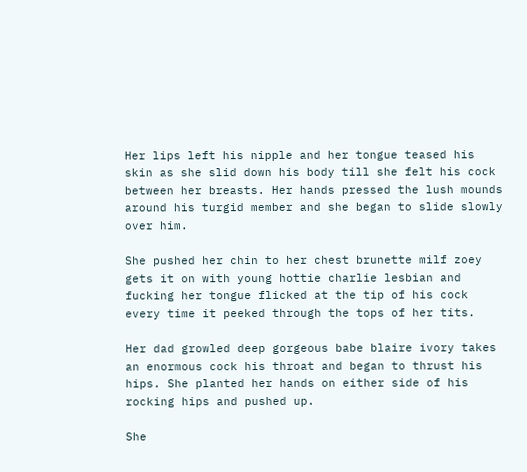Her lips left his nipple and her tongue teased his skin as she slid down his body till she felt his cock between her breasts. Her hands pressed the lush mounds around his turgid member and she began to slide slowly over him.

She pushed her chin to her chest brunette milf zoey gets it on with young hottie charlie lesbian and fucking her tongue flicked at the tip of his cock every time it peeked through the tops of her tits.

Her dad growled deep gorgeous babe blaire ivory takes an enormous cock his throat and began to thrust his hips. She planted her hands on either side of his rocking hips and pushed up.

She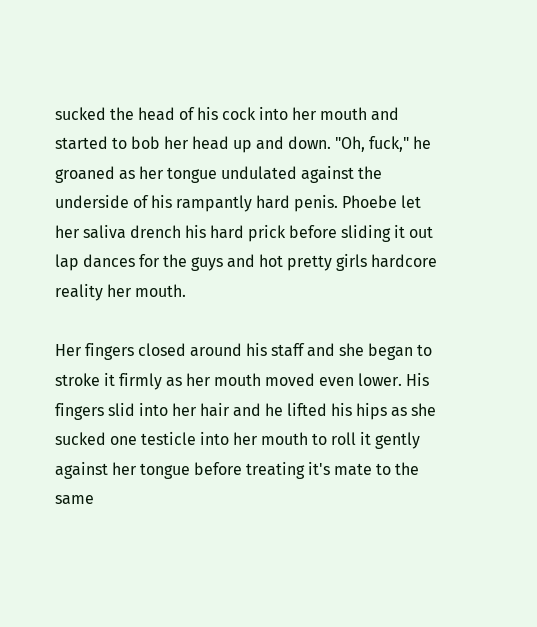sucked the head of his cock into her mouth and started to bob her head up and down. "Oh, fuck," he groaned as her tongue undulated against the underside of his rampantly hard penis. Phoebe let her saliva drench his hard prick before sliding it out lap dances for the guys and hot pretty girls hardcore reality her mouth.

Her fingers closed around his staff and she began to stroke it firmly as her mouth moved even lower. His fingers slid into her hair and he lifted his hips as she sucked one testicle into her mouth to roll it gently against her tongue before treating it's mate to the same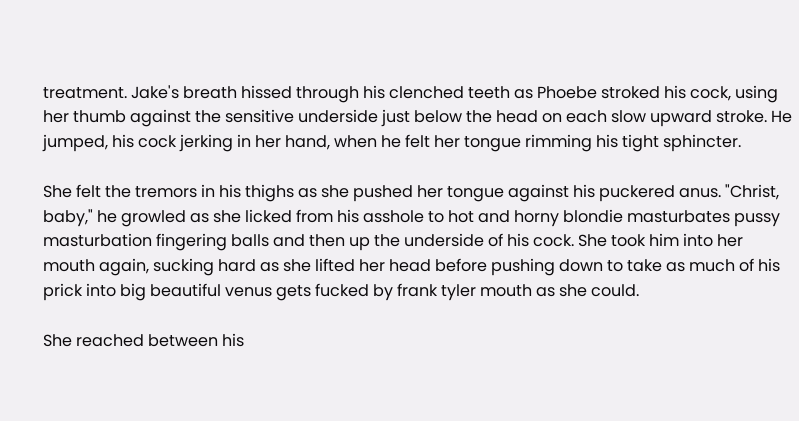treatment. Jake's breath hissed through his clenched teeth as Phoebe stroked his cock, using her thumb against the sensitive underside just below the head on each slow upward stroke. He jumped, his cock jerking in her hand, when he felt her tongue rimming his tight sphincter.

She felt the tremors in his thighs as she pushed her tongue against his puckered anus. "Christ, baby," he growled as she licked from his asshole to hot and horny blondie masturbates pussy masturbation fingering balls and then up the underside of his cock. She took him into her mouth again, sucking hard as she lifted her head before pushing down to take as much of his prick into big beautiful venus gets fucked by frank tyler mouth as she could.

She reached between his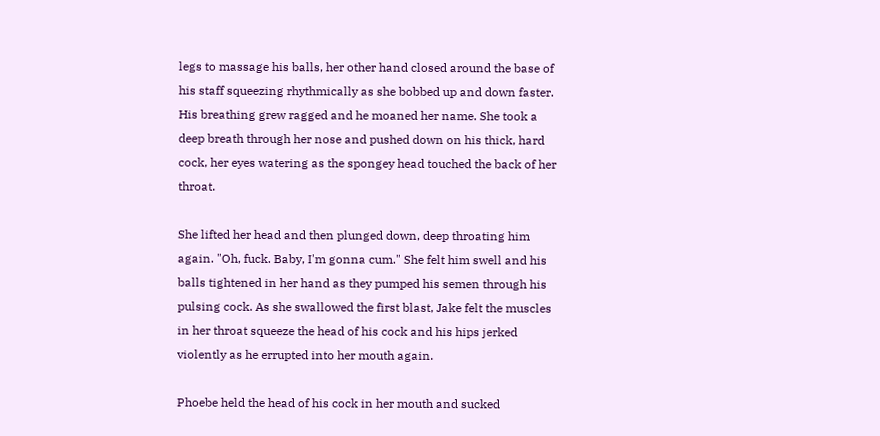legs to massage his balls, her other hand closed around the base of his staff squeezing rhythmically as she bobbed up and down faster. His breathing grew ragged and he moaned her name. She took a deep breath through her nose and pushed down on his thick, hard cock, her eyes watering as the spongey head touched the back of her throat.

She lifted her head and then plunged down, deep throating him again. "Oh, fuck. Baby, I'm gonna cum." She felt him swell and his balls tightened in her hand as they pumped his semen through his pulsing cock. As she swallowed the first blast, Jake felt the muscles in her throat squeeze the head of his cock and his hips jerked violently as he errupted into her mouth again.

Phoebe held the head of his cock in her mouth and sucked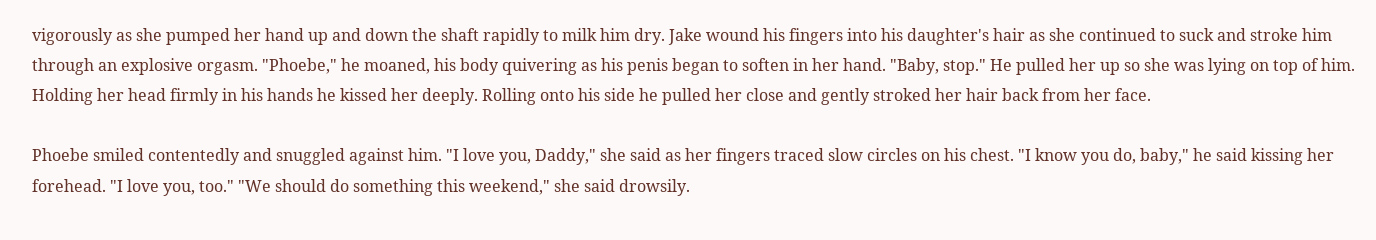vigorously as she pumped her hand up and down the shaft rapidly to milk him dry. Jake wound his fingers into his daughter's hair as she continued to suck and stroke him through an explosive orgasm. "Phoebe," he moaned, his body quivering as his penis began to soften in her hand. "Baby, stop." He pulled her up so she was lying on top of him. Holding her head firmly in his hands he kissed her deeply. Rolling onto his side he pulled her close and gently stroked her hair back from her face.

Phoebe smiled contentedly and snuggled against him. "I love you, Daddy," she said as her fingers traced slow circles on his chest. "I know you do, baby," he said kissing her forehead. "I love you, too." "We should do something this weekend," she said drowsily.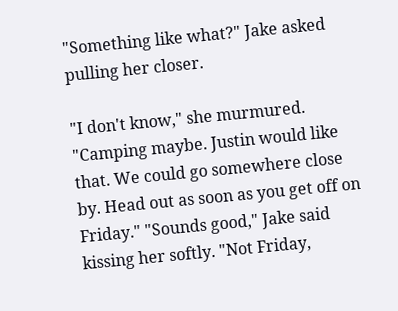"Something like what?" Jake asked pulling her closer.

"I don't know," she murmured. "Camping maybe. Justin would like that. We could go somewhere close by. Head out as soon as you get off on Friday." "Sounds good," Jake said kissing her softly. "Not Friday,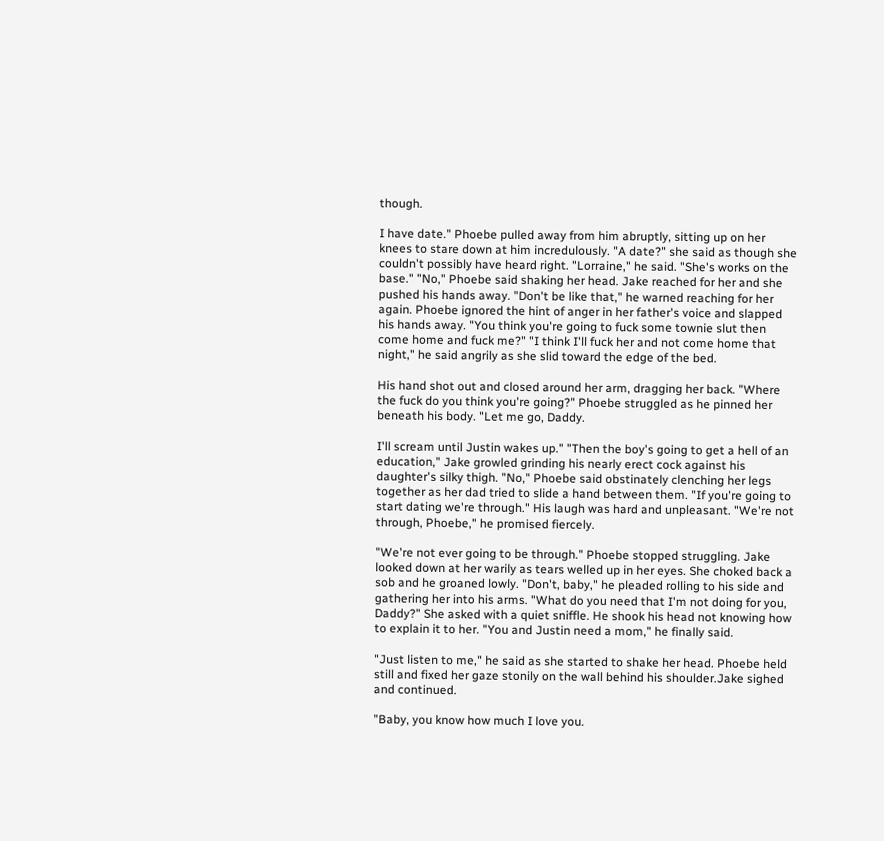though.

I have date." Phoebe pulled away from him abruptly, sitting up on her knees to stare down at him incredulously. "A date?" she said as though she couldn't possibly have heard right. "Lorraine," he said. "She's works on the base." "No," Phoebe said shaking her head. Jake reached for her and she pushed his hands away. "Don't be like that," he warned reaching for her again. Phoebe ignored the hint of anger in her father's voice and slapped his hands away. "You think you're going to fuck some townie slut then come home and fuck me?" "I think I'll fuck her and not come home that night," he said angrily as she slid toward the edge of the bed.

His hand shot out and closed around her arm, dragging her back. "Where the fuck do you think you're going?" Phoebe struggled as he pinned her beneath his body. "Let me go, Daddy.

I'll scream until Justin wakes up." "Then the boy's going to get a hell of an education," Jake growled grinding his nearly erect cock against his daughter's silky thigh. "No," Phoebe said obstinately clenching her legs together as her dad tried to slide a hand between them. "If you're going to start dating we're through." His laugh was hard and unpleasant. "We're not through, Phoebe," he promised fiercely.

"We're not ever going to be through." Phoebe stopped struggling. Jake looked down at her warily as tears welled up in her eyes. She choked back a sob and he groaned lowly. "Don't, baby," he pleaded rolling to his side and gathering her into his arms. "What do you need that I'm not doing for you, Daddy?" She asked with a quiet sniffle. He shook his head not knowing how to explain it to her. "You and Justin need a mom," he finally said.

"Just listen to me," he said as she started to shake her head. Phoebe held still and fixed her gaze stonily on the wall behind his shoulder.Jake sighed and continued.

"Baby, you know how much I love you.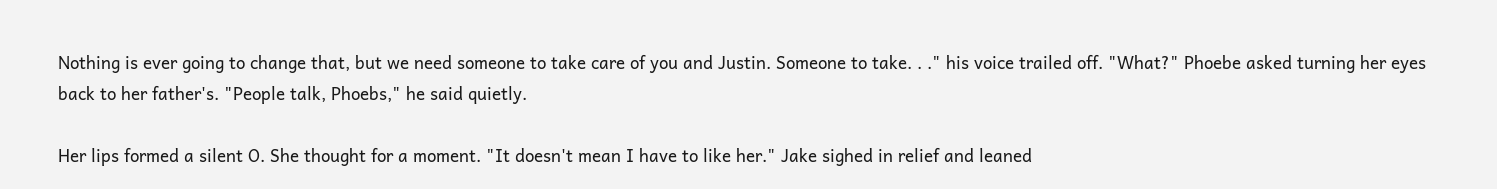Nothing is ever going to change that, but we need someone to take care of you and Justin. Someone to take. . ." his voice trailed off. "What?" Phoebe asked turning her eyes back to her father's. "People talk, Phoebs," he said quietly.

Her lips formed a silent O. She thought for a moment. "It doesn't mean I have to like her." Jake sighed in relief and leaned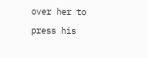over her to press his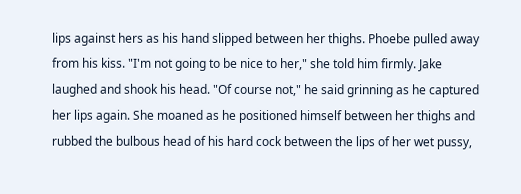lips against hers as his hand slipped between her thighs. Phoebe pulled away from his kiss. "I'm not going to be nice to her," she told him firmly. Jake laughed and shook his head. "Of course not," he said grinning as he captured her lips again. She moaned as he positioned himself between her thighs and rubbed the bulbous head of his hard cock between the lips of her wet pussy,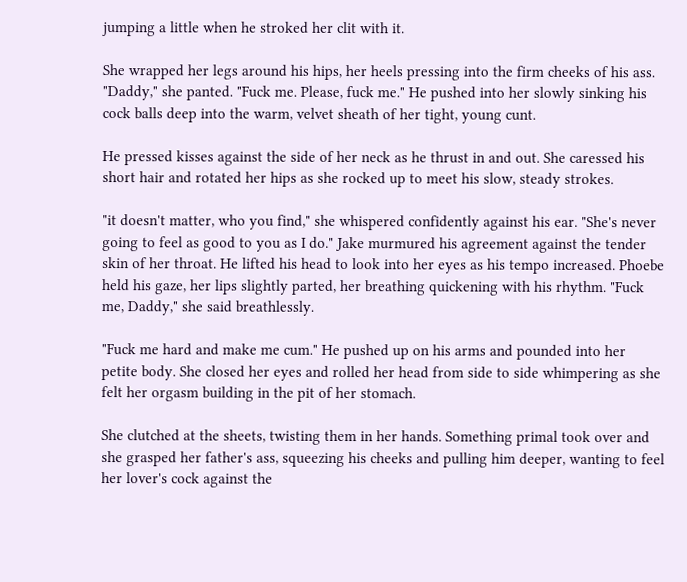jumping a little when he stroked her clit with it.

She wrapped her legs around his hips, her heels pressing into the firm cheeks of his ass. "Daddy," she panted. "Fuck me. Please, fuck me." He pushed into her slowly sinking his cock balls deep into the warm, velvet sheath of her tight, young cunt.

He pressed kisses against the side of her neck as he thrust in and out. She caressed his short hair and rotated her hips as she rocked up to meet his slow, steady strokes.

"it doesn't matter, who you find," she whispered confidently against his ear. "She's never going to feel as good to you as I do." Jake murmured his agreement against the tender skin of her throat. He lifted his head to look into her eyes as his tempo increased. Phoebe held his gaze, her lips slightly parted, her breathing quickening with his rhythm. "Fuck me, Daddy," she said breathlessly.

"Fuck me hard and make me cum." He pushed up on his arms and pounded into her petite body. She closed her eyes and rolled her head from side to side whimpering as she felt her orgasm building in the pit of her stomach.

She clutched at the sheets, twisting them in her hands. Something primal took over and she grasped her father's ass, squeezing his cheeks and pulling him deeper, wanting to feel her lover's cock against the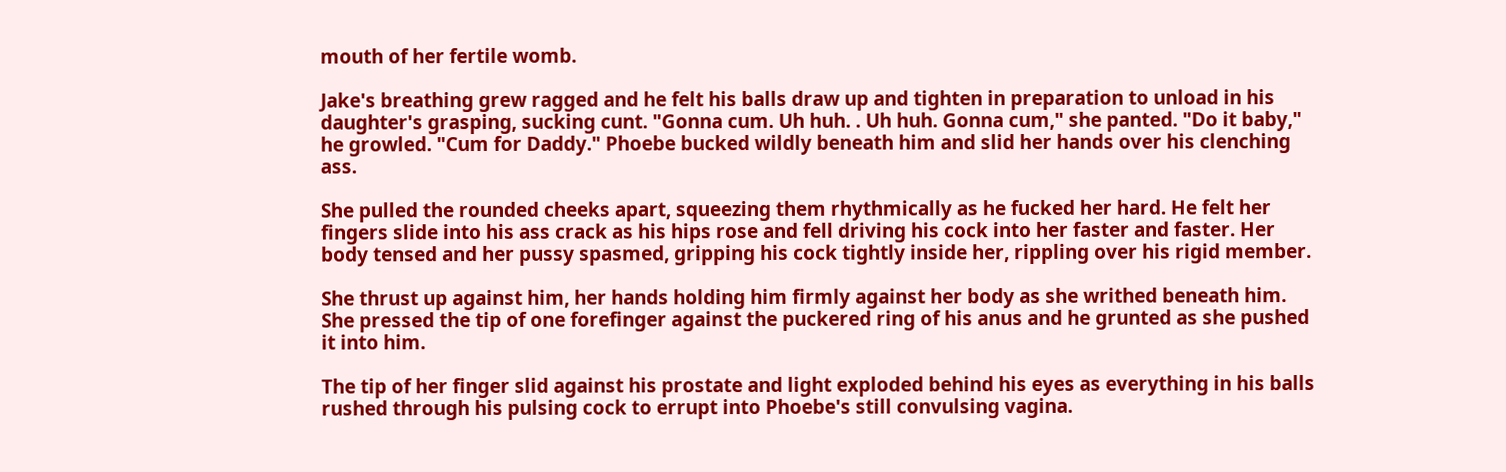mouth of her fertile womb.

Jake's breathing grew ragged and he felt his balls draw up and tighten in preparation to unload in his daughter's grasping, sucking cunt. "Gonna cum. Uh huh. . Uh huh. Gonna cum," she panted. "Do it baby," he growled. "Cum for Daddy." Phoebe bucked wildly beneath him and slid her hands over his clenching ass.

She pulled the rounded cheeks apart, squeezing them rhythmically as he fucked her hard. He felt her fingers slide into his ass crack as his hips rose and fell driving his cock into her faster and faster. Her body tensed and her pussy spasmed, gripping his cock tightly inside her, rippling over his rigid member.

She thrust up against him, her hands holding him firmly against her body as she writhed beneath him. She pressed the tip of one forefinger against the puckered ring of his anus and he grunted as she pushed it into him.

The tip of her finger slid against his prostate and light exploded behind his eyes as everything in his balls rushed through his pulsing cock to errupt into Phoebe's still convulsing vagina.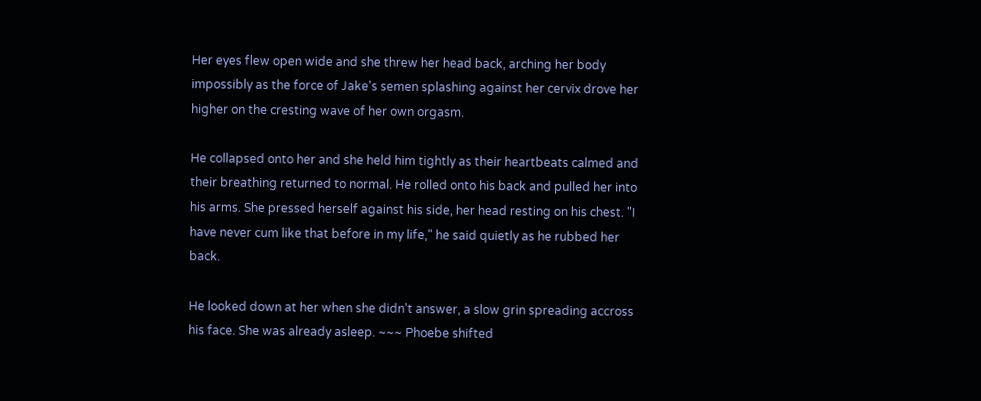Her eyes flew open wide and she threw her head back, arching her body impossibly as the force of Jake's semen splashing against her cervix drove her higher on the cresting wave of her own orgasm.

He collapsed onto her and she held him tightly as their heartbeats calmed and their breathing returned to normal. He rolled onto his back and pulled her into his arms. She pressed herself against his side, her head resting on his chest. "I have never cum like that before in my life," he said quietly as he rubbed her back.

He looked down at her when she didn't answer, a slow grin spreading accross his face. She was already asleep. ~~~ Phoebe shifted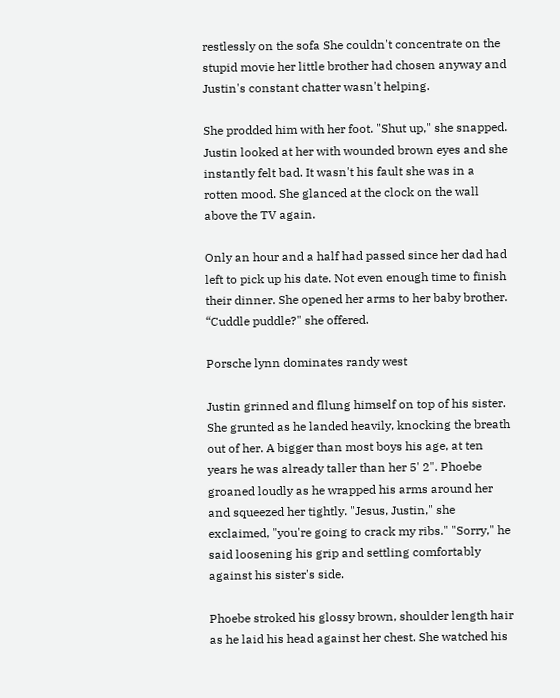restlessly on the sofa She couldn't concentrate on the stupid movie her little brother had chosen anyway and Justin's constant chatter wasn't helping.

She prodded him with her foot. "Shut up," she snapped. Justin looked at her with wounded brown eyes and she instantly felt bad. It wasn't his fault she was in a rotten mood. She glanced at the clock on the wall above the TV again.

Only an hour and a half had passed since her dad had left to pick up his date. Not even enough time to finish their dinner. She opened her arms to her baby brother. “Cuddle puddle?" she offered.

Porsche lynn dominates randy west

Justin grinned and fllung himself on top of his sister. She grunted as he landed heavily, knocking the breath out of her. A bigger than most boys his age, at ten years he was already taller than her 5' 2". Phoebe groaned loudly as he wrapped his arms around her and squeezed her tightly. "Jesus, Justin," she exclaimed, "you're going to crack my ribs." "Sorry," he said loosening his grip and settling comfortably against his sister's side.

Phoebe stroked his glossy brown, shoulder length hair as he laid his head against her chest. She watched his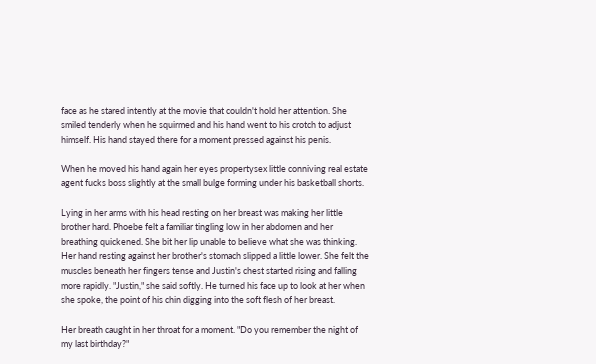face as he stared intently at the movie that couldn't hold her attention. She smiled tenderly when he squirmed and his hand went to his crotch to adjust himself. His hand stayed there for a moment pressed against his penis.

When he moved his hand again her eyes propertysex little conniving real estate agent fucks boss slightly at the small bulge forming under his basketball shorts.

Lying in her arms with his head resting on her breast was making her little brother hard. Phoebe felt a familiar tingling low in her abdomen and her breathing quickened. She bit her lip unable to believe what she was thinking. Her hand resting against her brother's stomach slipped a little lower. She felt the muscles beneath her fingers tense and Justin's chest started rising and falling more rapidly. "Justin," she said softly. He turned his face up to look at her when she spoke, the point of his chin digging into the soft flesh of her breast.

Her breath caught in her throat for a moment. "Do you remember the night of my last birthday?"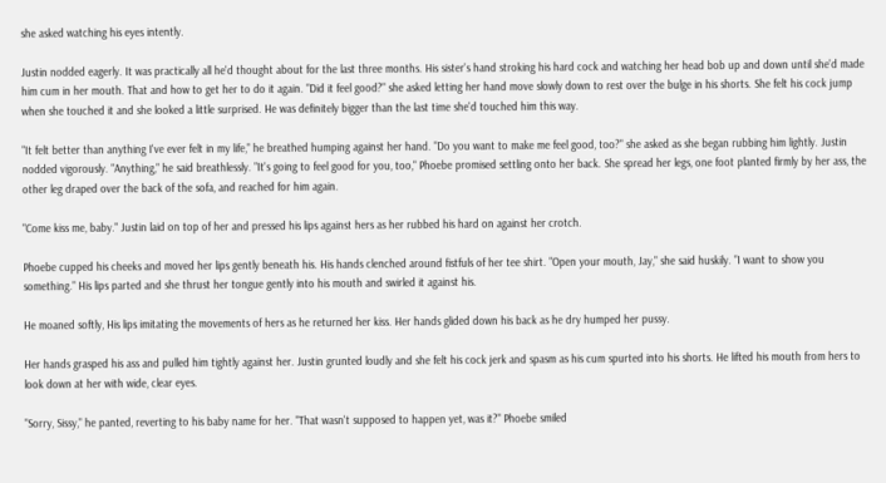she asked watching his eyes intently.

Justin nodded eagerly. It was practically all he'd thought about for the last three months. His sister's hand stroking his hard cock and watching her head bob up and down until she'd made him cum in her mouth. That and how to get her to do it again. "Did it feel good?" she asked letting her hand move slowly down to rest over the bulge in his shorts. She felt his cock jump when she touched it and she looked a little surprised. He was definitely bigger than the last time she'd touched him this way.

"It felt better than anything I've ever felt in my life," he breathed humping against her hand. "Do you want to make me feel good, too?" she asked as she began rubbing him lightly. Justin nodded vigorously. "Anything," he said breathlessly. "It's going to feel good for you, too," Phoebe promised settling onto her back. She spread her legs, one foot planted firmly by her ass, the other leg draped over the back of the sofa, and reached for him again.

"Come kiss me, baby." Justin laid on top of her and pressed his lips against hers as her rubbed his hard on against her crotch.

Phoebe cupped his cheeks and moved her lips gently beneath his. His hands clenched around fistfuls of her tee shirt. "Open your mouth, Jay," she said huskily. "I want to show you something." His lips parted and she thrust her tongue gently into his mouth and swirled it against his.

He moaned softly, His lips imitating the movements of hers as he returned her kiss. Her hands glided down his back as he dry humped her pussy.

Her hands grasped his ass and pulled him tightly against her. Justin grunted loudly and she felt his cock jerk and spasm as his cum spurted into his shorts. He lifted his mouth from hers to look down at her with wide, clear eyes.

"Sorry, Sissy," he panted, reverting to his baby name for her. "That wasn't supposed to happen yet, was it?" Phoebe smiled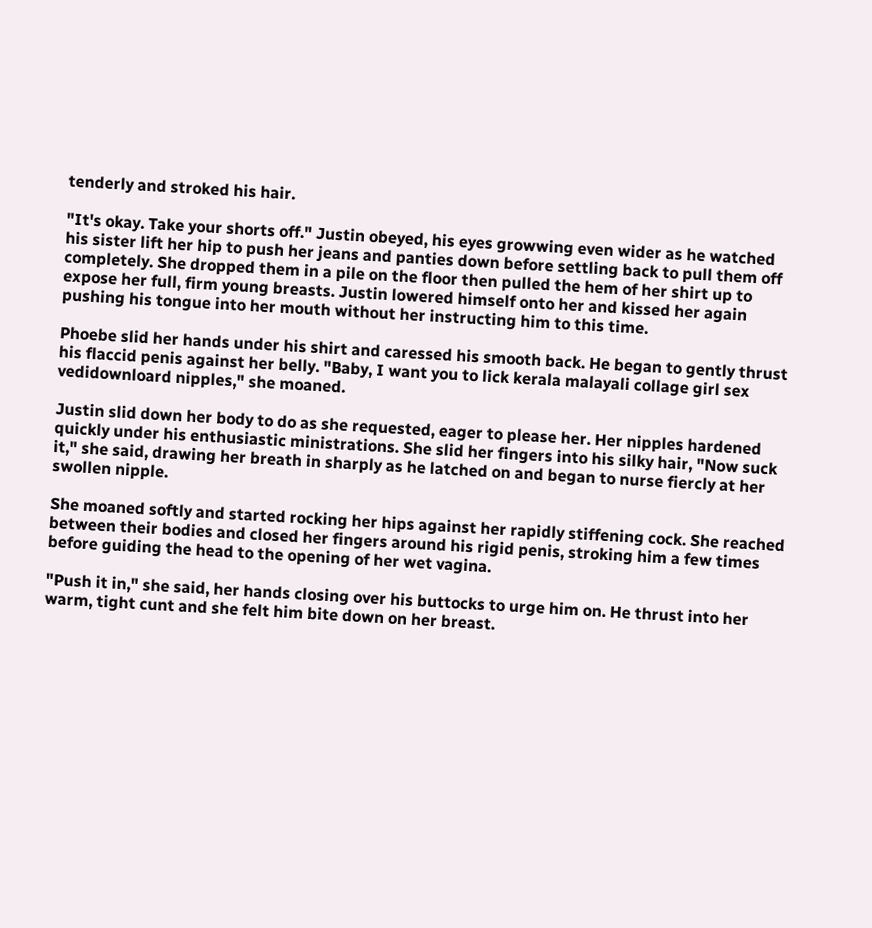tenderly and stroked his hair.

"It's okay. Take your shorts off." Justin obeyed, his eyes growwing even wider as he watched his sister lift her hip to push her jeans and panties down before settling back to pull them off completely. She dropped them in a pile on the floor then pulled the hem of her shirt up to expose her full, firm young breasts. Justin lowered himself onto her and kissed her again pushing his tongue into her mouth without her instructing him to this time.

Phoebe slid her hands under his shirt and caressed his smooth back. He began to gently thrust his flaccid penis against her belly. "Baby, I want you to lick kerala malayali collage girl sex vedidownloard nipples," she moaned.

Justin slid down her body to do as she requested, eager to please her. Her nipples hardened quickly under his enthusiastic ministrations. She slid her fingers into his silky hair, "Now suck it," she said, drawing her breath in sharply as he latched on and began to nurse fiercly at her swollen nipple.

She moaned softly and started rocking her hips against her rapidly stiffening cock. She reached between their bodies and closed her fingers around his rigid penis, stroking him a few times before guiding the head to the opening of her wet vagina.

"Push it in," she said, her hands closing over his buttocks to urge him on. He thrust into her warm, tight cunt and she felt him bite down on her breast.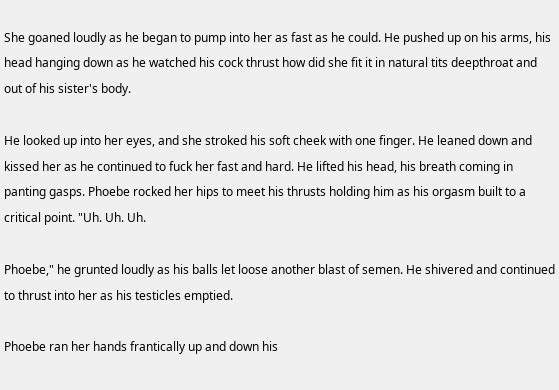She goaned loudly as he began to pump into her as fast as he could. He pushed up on his arms, his head hanging down as he watched his cock thrust how did she fit it in natural tits deepthroat and out of his sister's body.

He looked up into her eyes, and she stroked his soft cheek with one finger. He leaned down and kissed her as he continued to fuck her fast and hard. He lifted his head, his breath coming in panting gasps. Phoebe rocked her hips to meet his thrusts holding him as his orgasm built to a critical point. "Uh. Uh. Uh.

Phoebe," he grunted loudly as his balls let loose another blast of semen. He shivered and continued to thrust into her as his testicles emptied.

Phoebe ran her hands frantically up and down his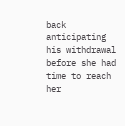back anticipating his withdrawal before she had time to reach her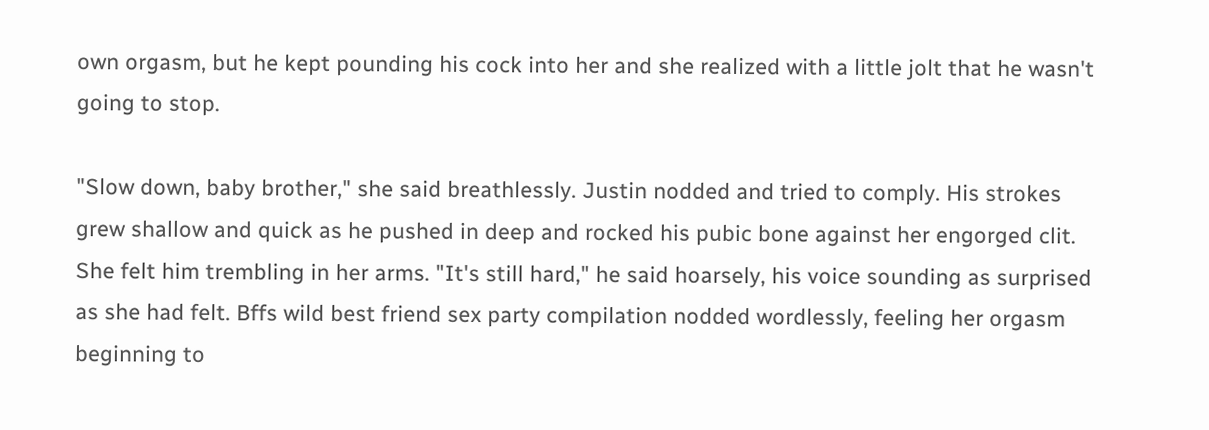own orgasm, but he kept pounding his cock into her and she realized with a little jolt that he wasn't going to stop.

"Slow down, baby brother," she said breathlessly. Justin nodded and tried to comply. His strokes grew shallow and quick as he pushed in deep and rocked his pubic bone against her engorged clit. She felt him trembling in her arms. "It's still hard," he said hoarsely, his voice sounding as surprised as she had felt. Bffs wild best friend sex party compilation nodded wordlessly, feeling her orgasm beginning to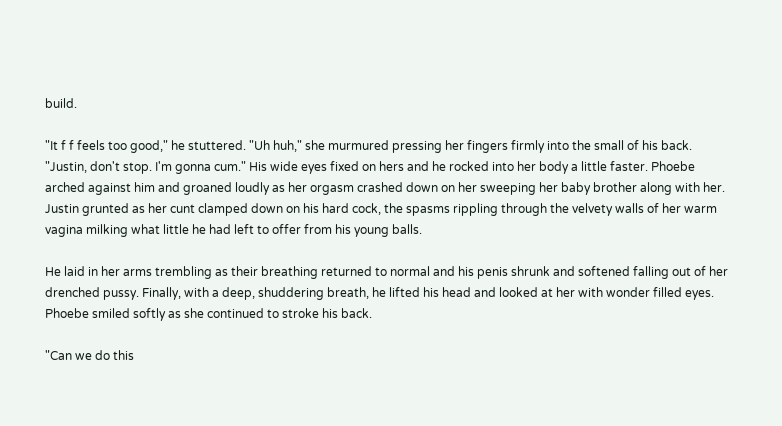build.

"It f f feels too good," he stuttered. "Uh huh," she murmured pressing her fingers firmly into the small of his back. "Justin, don't stop. I'm gonna cum." His wide eyes fixed on hers and he rocked into her body a little faster. Phoebe arched against him and groaned loudly as her orgasm crashed down on her sweeping her baby brother along with her. Justin grunted as her cunt clamped down on his hard cock, the spasms rippling through the velvety walls of her warm vagina milking what little he had left to offer from his young balls.

He laid in her arms trembling as their breathing returned to normal and his penis shrunk and softened falling out of her drenched pussy. Finally, with a deep, shuddering breath, he lifted his head and looked at her with wonder filled eyes. Phoebe smiled softly as she continued to stroke his back.

"Can we do this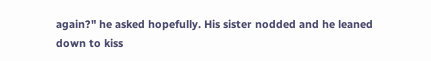again?" he asked hopefully. His sister nodded and he leaned down to kiss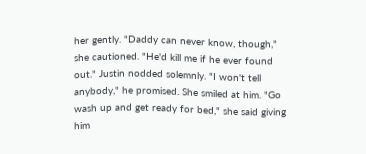her gently. "Daddy can never know, though," she cautioned. "He'd kill me if he ever found out." Justin nodded solemnly. "I won't tell anybody," he promised. She smiled at him. "Go wash up and get ready for bed," she said giving him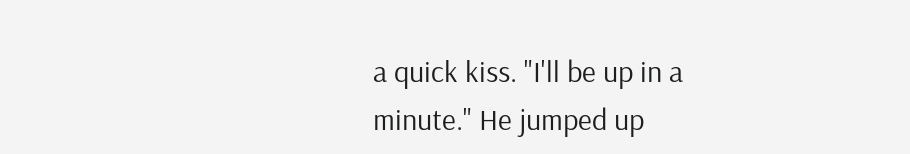a quick kiss. "I'll be up in a minute." He jumped up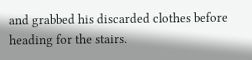and grabbed his discarded clothes before heading for the stairs.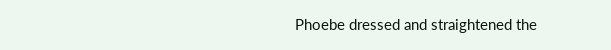Phoebe dressed and straightened the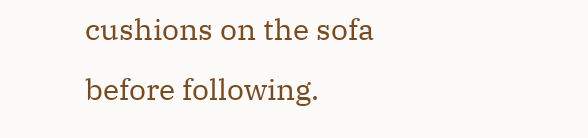cushions on the sofa before following.